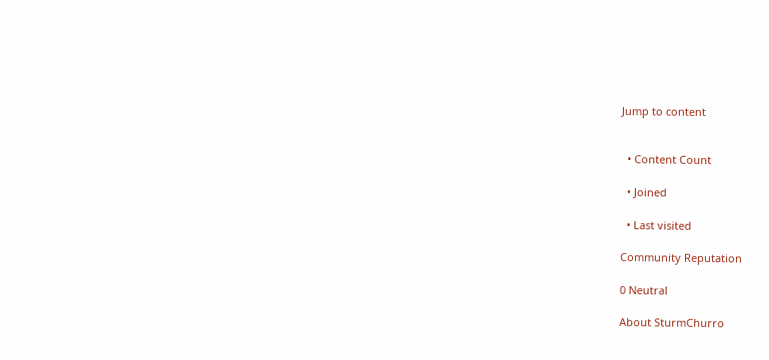Jump to content


  • Content Count

  • Joined

  • Last visited

Community Reputation

0 Neutral

About SturmChurro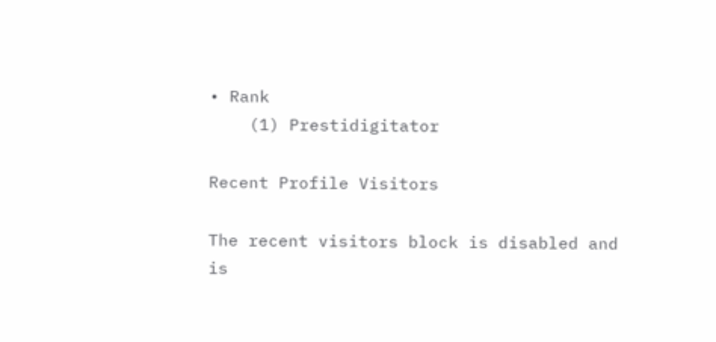• Rank
    (1) Prestidigitator

Recent Profile Visitors

The recent visitors block is disabled and is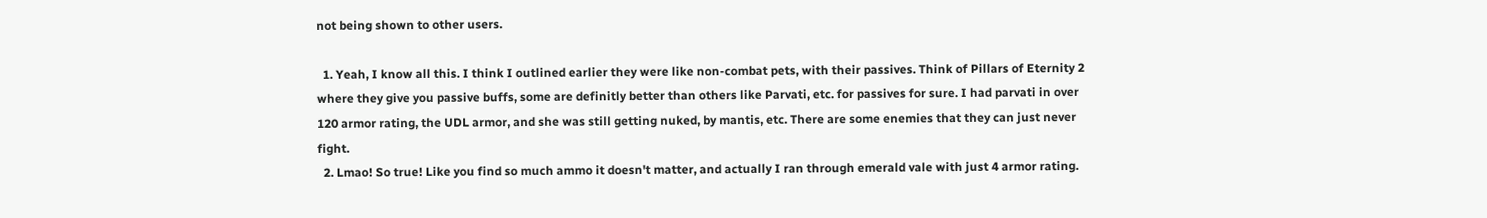not being shown to other users.

  1. Yeah, I know all this. I think I outlined earlier they were like non-combat pets, with their passives. Think of Pillars of Eternity 2 where they give you passive buffs, some are definitly better than others like Parvati, etc. for passives for sure. I had parvati in over 120 armor rating, the UDL armor, and she was still getting nuked, by mantis, etc. There are some enemies that they can just never fight.
  2. Lmao! So true! Like you find so much ammo it doesn't matter, and actually I ran through emerald vale with just 4 armor rating.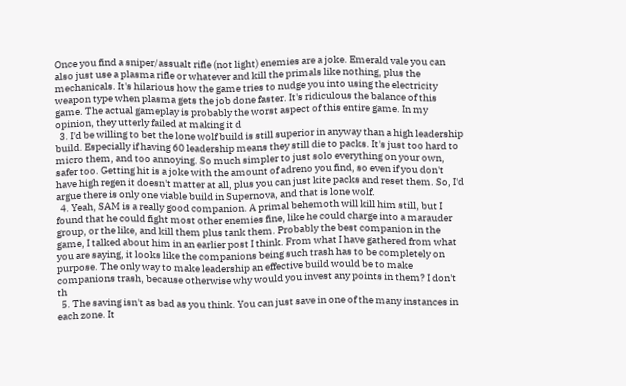Once you find a sniper/assualt rifle (not light) enemies are a joke. Emerald vale you can also just use a plasma rifle or whatever and kill the primals like nothing, plus the mechanicals. It's hilarious how the game tries to nudge you into using the electricity weapon type when plasma gets the job done faster. It's ridiculous the balance of this game. The actual gameplay is probably the worst aspect of this entire game. In my opinion, they utterly failed at making it d
  3. I'd be willing to bet the lone wolf build is still superior in anyway than a high leadership build. Especially if having 60 leadership means they still die to packs. It's just too hard to micro them, and too annoying. So much simpler to just solo everything on your own, safer too. Getting hit is a joke with the amount of adreno you find, so even if you don't have high regen it doesn't matter at all, plus you can just kite packs and reset them. So, I'd argue there is only one viable build in Supernova, and that is lone wolf.
  4. Yeah, SAM is a really good companion. A primal behemoth will kill him still, but I found that he could fight most other enemies fine, like he could charge into a marauder group, or the like, and kill them plus tank them. Probably the best companion in the game, I talked about him in an earlier post I think. From what I have gathered from what you are saying, it looks like the companions being such trash has to be completely on purpose. The only way to make leadership an effective build would be to make companions trash, because otherwise why would you invest any points in them? I don't th
  5. The saving isn't as bad as you think. You can just save in one of the many instances in each zone. It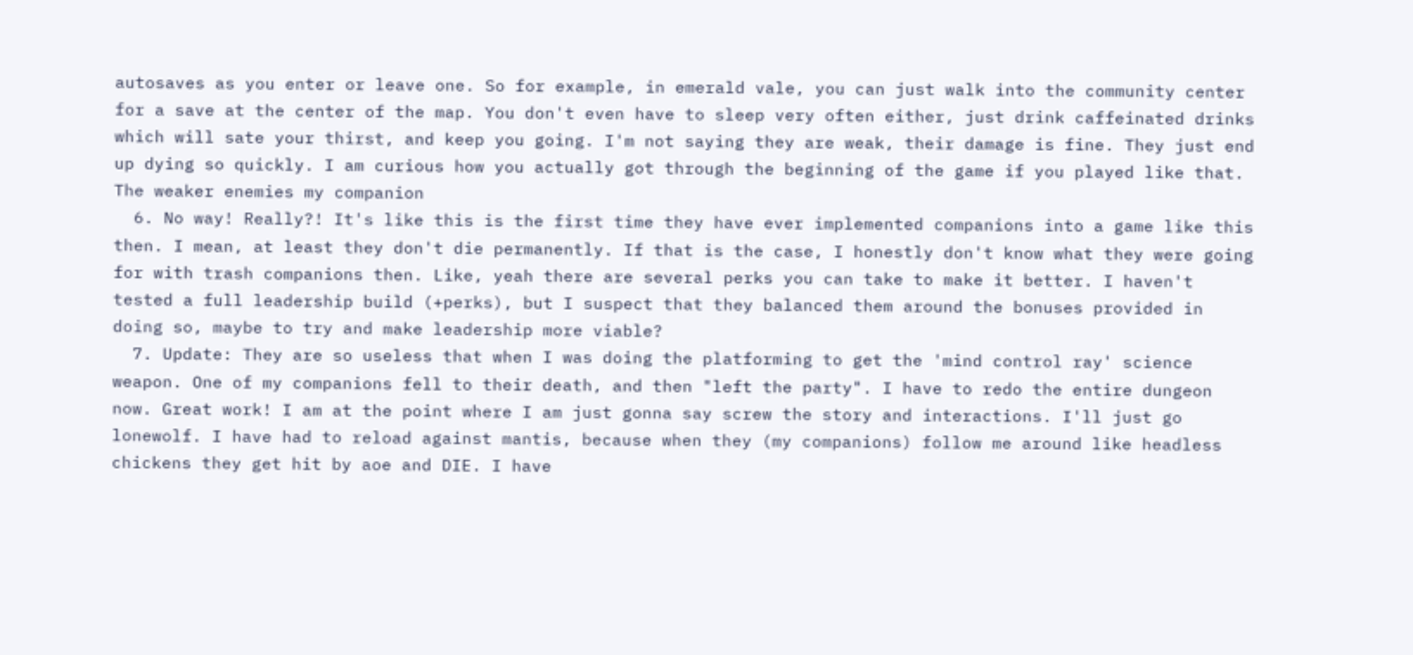autosaves as you enter or leave one. So for example, in emerald vale, you can just walk into the community center for a save at the center of the map. You don't even have to sleep very often either, just drink caffeinated drinks which will sate your thirst, and keep you going. I'm not saying they are weak, their damage is fine. They just end up dying so quickly. I am curious how you actually got through the beginning of the game if you played like that. The weaker enemies my companion
  6. No way! Really?! It's like this is the first time they have ever implemented companions into a game like this then. I mean, at least they don't die permanently. If that is the case, I honestly don't know what they were going for with trash companions then. Like, yeah there are several perks you can take to make it better. I haven't tested a full leadership build (+perks), but I suspect that they balanced them around the bonuses provided in doing so, maybe to try and make leadership more viable?
  7. Update: They are so useless that when I was doing the platforming to get the 'mind control ray' science weapon. One of my companions fell to their death, and then "left the party". I have to redo the entire dungeon now. Great work! I am at the point where I am just gonna say screw the story and interactions. I'll just go lonewolf. I have had to reload against mantis, because when they (my companions) follow me around like headless chickens they get hit by aoe and DIE. I have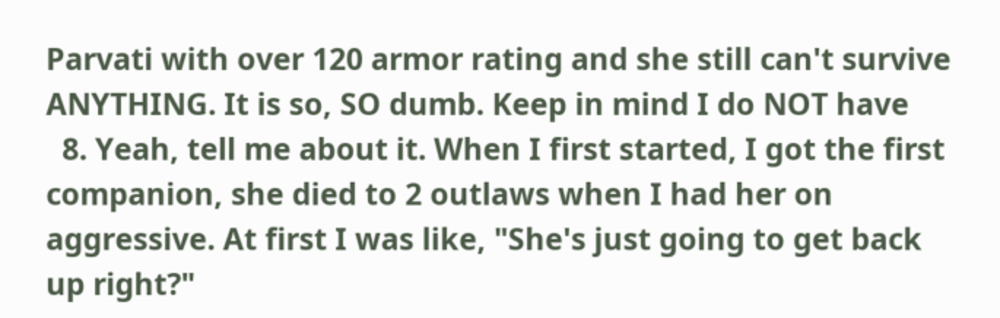Parvati with over 120 armor rating and she still can't survive ANYTHING. It is so, SO dumb. Keep in mind I do NOT have
  8. Yeah, tell me about it. When I first started, I got the first companion, she died to 2 outlaws when I had her on aggressive. At first I was like, "She's just going to get back up right?"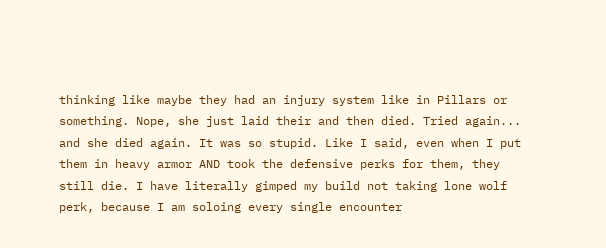thinking like maybe they had an injury system like in Pillars or something. Nope, she just laid their and then died. Tried again... and she died again. It was so stupid. Like I said, even when I put them in heavy armor AND took the defensive perks for them, they still die. I have literally gimped my build not taking lone wolf perk, because I am soloing every single encounter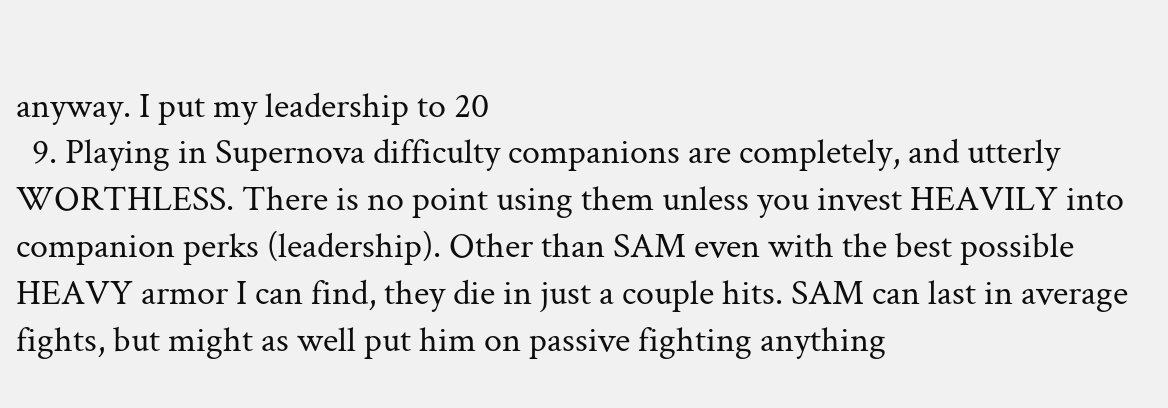anyway. I put my leadership to 20
  9. Playing in Supernova difficulty companions are completely, and utterly WORTHLESS. There is no point using them unless you invest HEAVILY into companion perks (leadership). Other than SAM even with the best possible HEAVY armor I can find, they die in just a couple hits. SAM can last in average fights, but might as well put him on passive fighting anything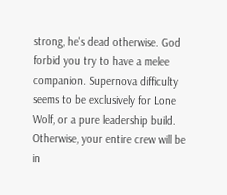strong, he's dead otherwise. God forbid you try to have a melee companion. Supernova difficulty seems to be exclusively for Lone Wolf, or a pure leadership build. Otherwise, your entire crew will be in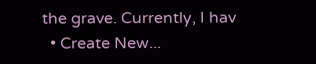the grave. Currently, I hav
  • Create New...